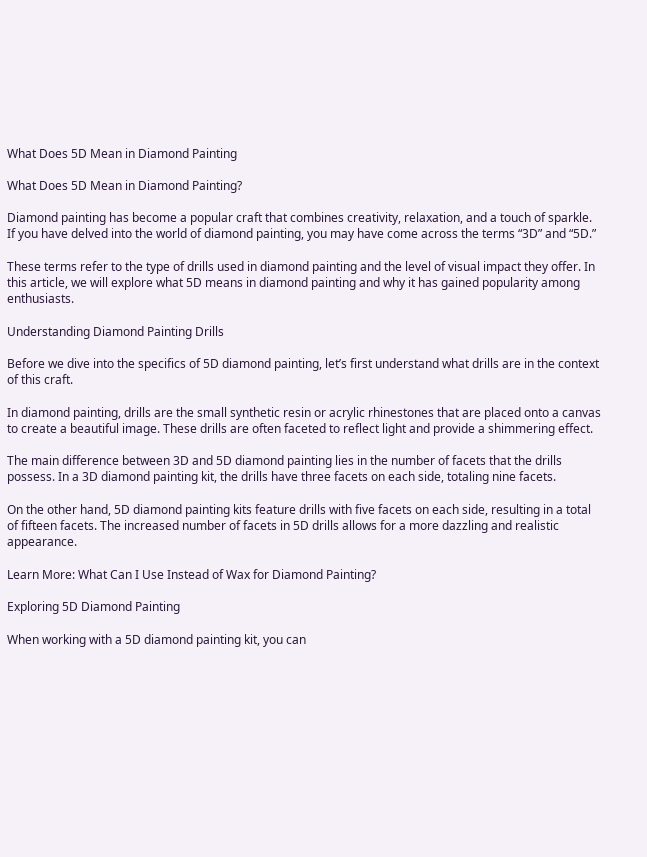What Does 5D Mean in Diamond Painting

What Does 5D Mean in Diamond Painting?

Diamond painting has become a popular craft that combines creativity, relaxation, and a touch of sparkle. If you have delved into the world of diamond painting, you may have come across the terms “3D” and “5D.”

These terms refer to the type of drills used in diamond painting and the level of visual impact they offer. In this article, we will explore what 5D means in diamond painting and why it has gained popularity among enthusiasts.

Understanding Diamond Painting Drills

Before we dive into the specifics of 5D diamond painting, let’s first understand what drills are in the context of this craft.

In diamond painting, drills are the small synthetic resin or acrylic rhinestones that are placed onto a canvas to create a beautiful image. These drills are often faceted to reflect light and provide a shimmering effect.

The main difference between 3D and 5D diamond painting lies in the number of facets that the drills possess. In a 3D diamond painting kit, the drills have three facets on each side, totaling nine facets.

On the other hand, 5D diamond painting kits feature drills with five facets on each side, resulting in a total of fifteen facets. The increased number of facets in 5D drills allows for a more dazzling and realistic appearance.

Learn More: What Can I Use Instead of Wax for Diamond Painting?

Exploring 5D Diamond Painting

When working with a 5D diamond painting kit, you can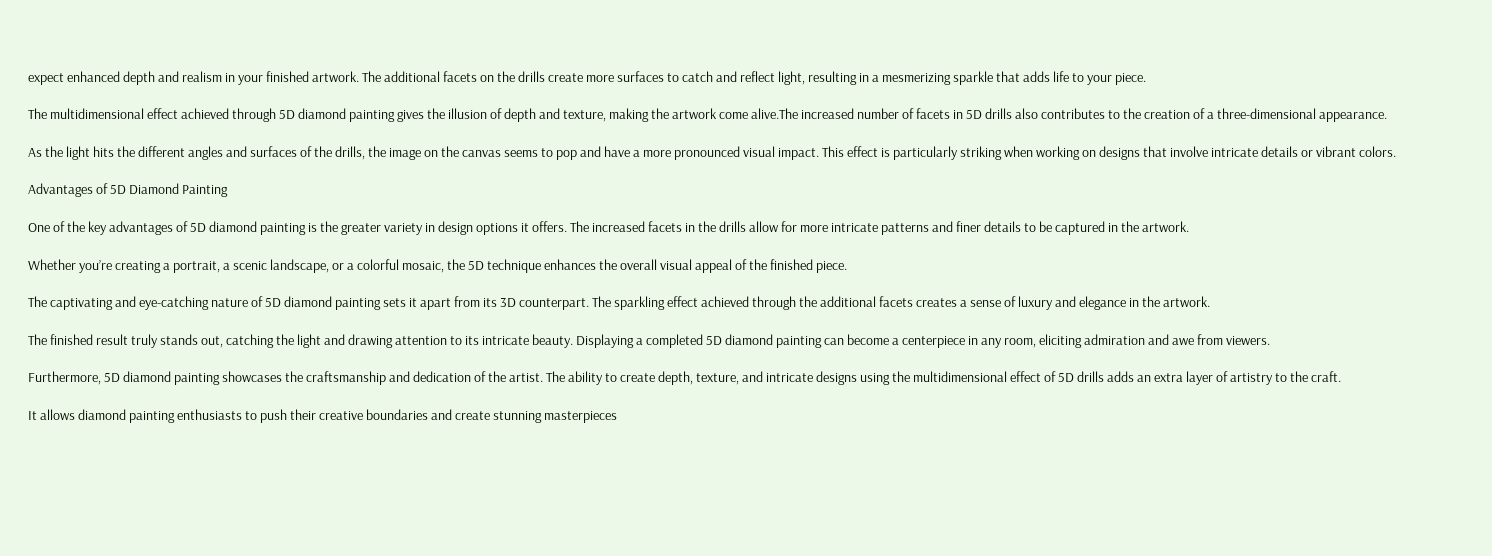expect enhanced depth and realism in your finished artwork. The additional facets on the drills create more surfaces to catch and reflect light, resulting in a mesmerizing sparkle that adds life to your piece.

The multidimensional effect achieved through 5D diamond painting gives the illusion of depth and texture, making the artwork come alive.The increased number of facets in 5D drills also contributes to the creation of a three-dimensional appearance.

As the light hits the different angles and surfaces of the drills, the image on the canvas seems to pop and have a more pronounced visual impact. This effect is particularly striking when working on designs that involve intricate details or vibrant colors.

Advantages of 5D Diamond Painting

One of the key advantages of 5D diamond painting is the greater variety in design options it offers. The increased facets in the drills allow for more intricate patterns and finer details to be captured in the artwork.

Whether you’re creating a portrait, a scenic landscape, or a colorful mosaic, the 5D technique enhances the overall visual appeal of the finished piece.

The captivating and eye-catching nature of 5D diamond painting sets it apart from its 3D counterpart. The sparkling effect achieved through the additional facets creates a sense of luxury and elegance in the artwork.

The finished result truly stands out, catching the light and drawing attention to its intricate beauty. Displaying a completed 5D diamond painting can become a centerpiece in any room, eliciting admiration and awe from viewers.

Furthermore, 5D diamond painting showcases the craftsmanship and dedication of the artist. The ability to create depth, texture, and intricate designs using the multidimensional effect of 5D drills adds an extra layer of artistry to the craft.

It allows diamond painting enthusiasts to push their creative boundaries and create stunning masterpieces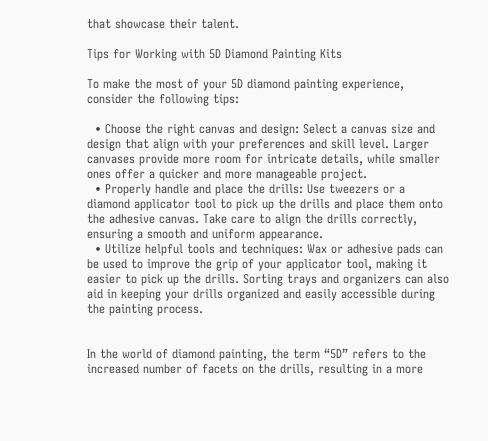that showcase their talent.

Tips for Working with 5D Diamond Painting Kits

To make the most of your 5D diamond painting experience, consider the following tips:

  • Choose the right canvas and design: Select a canvas size and design that align with your preferences and skill level. Larger canvases provide more room for intricate details, while smaller ones offer a quicker and more manageable project.
  • Properly handle and place the drills: Use tweezers or a diamond applicator tool to pick up the drills and place them onto the adhesive canvas. Take care to align the drills correctly, ensuring a smooth and uniform appearance.
  • Utilize helpful tools and techniques: Wax or adhesive pads can be used to improve the grip of your applicator tool, making it easier to pick up the drills. Sorting trays and organizers can also aid in keeping your drills organized and easily accessible during the painting process.


In the world of diamond painting, the term “5D” refers to the increased number of facets on the drills, resulting in a more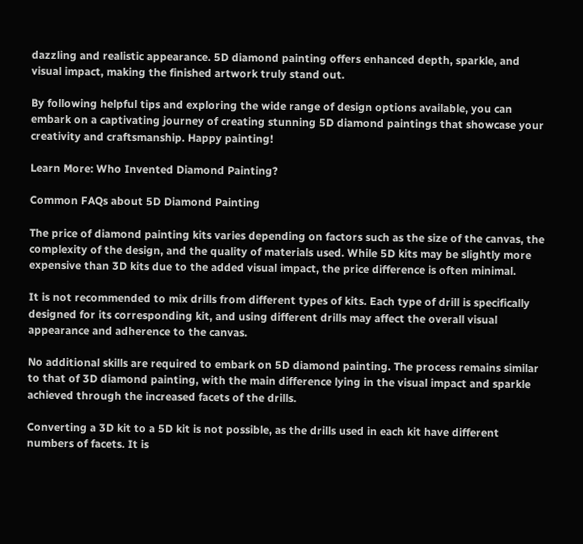dazzling and realistic appearance. 5D diamond painting offers enhanced depth, sparkle, and visual impact, making the finished artwork truly stand out.

By following helpful tips and exploring the wide range of design options available, you can embark on a captivating journey of creating stunning 5D diamond paintings that showcase your creativity and craftsmanship. Happy painting!

Learn More: Who Invented Diamond Painting?

Common FAQs about 5D Diamond Painting

The price of diamond painting kits varies depending on factors such as the size of the canvas, the complexity of the design, and the quality of materials used. While 5D kits may be slightly more expensive than 3D kits due to the added visual impact, the price difference is often minimal.

It is not recommended to mix drills from different types of kits. Each type of drill is specifically designed for its corresponding kit, and using different drills may affect the overall visual appearance and adherence to the canvas.

No additional skills are required to embark on 5D diamond painting. The process remains similar to that of 3D diamond painting, with the main difference lying in the visual impact and sparkle achieved through the increased facets of the drills.

Converting a 3D kit to a 5D kit is not possible, as the drills used in each kit have different numbers of facets. It is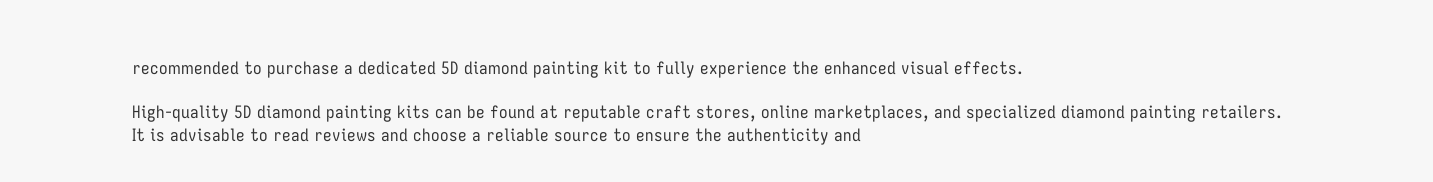recommended to purchase a dedicated 5D diamond painting kit to fully experience the enhanced visual effects.

High-quality 5D diamond painting kits can be found at reputable craft stores, online marketplaces, and specialized diamond painting retailers. It is advisable to read reviews and choose a reliable source to ensure the authenticity and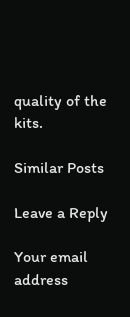quality of the kits.

Similar Posts

Leave a Reply

Your email address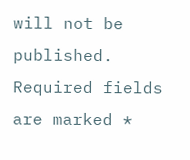will not be published. Required fields are marked *